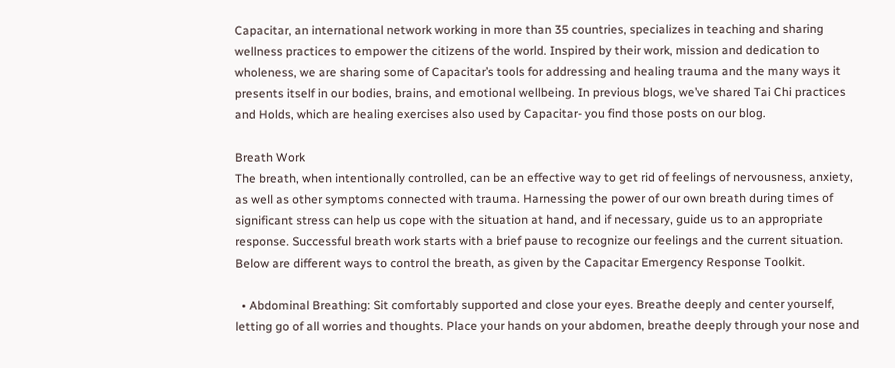Capacitar, an international network working in more than 35 countries, specializes in teaching and sharing wellness practices to empower the citizens of the world. Inspired by their work, mission and dedication to wholeness, we are sharing some of Capacitar’s tools for addressing and healing trauma and the many ways it presents itself in our bodies, brains, and emotional wellbeing. In previous blogs, we’ve shared Tai Chi practices and Holds, which are healing exercises also used by Capacitar- you find those posts on our blog.

Breath Work
The breath, when intentionally controlled, can be an effective way to get rid of feelings of nervousness, anxiety, as well as other symptoms connected with trauma. Harnessing the power of our own breath during times of significant stress can help us cope with the situation at hand, and if necessary, guide us to an appropriate response. Successful breath work starts with a brief pause to recognize our feelings and the current situation. Below are different ways to control the breath, as given by the Capacitar Emergency Response Toolkit.

  • Abdominal Breathing: Sit comfortably supported and close your eyes. Breathe deeply and center yourself, letting go of all worries and thoughts. Place your hands on your abdomen, breathe deeply through your nose and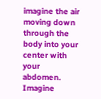imagine the air moving down through the body into your center with your abdomen. Imagine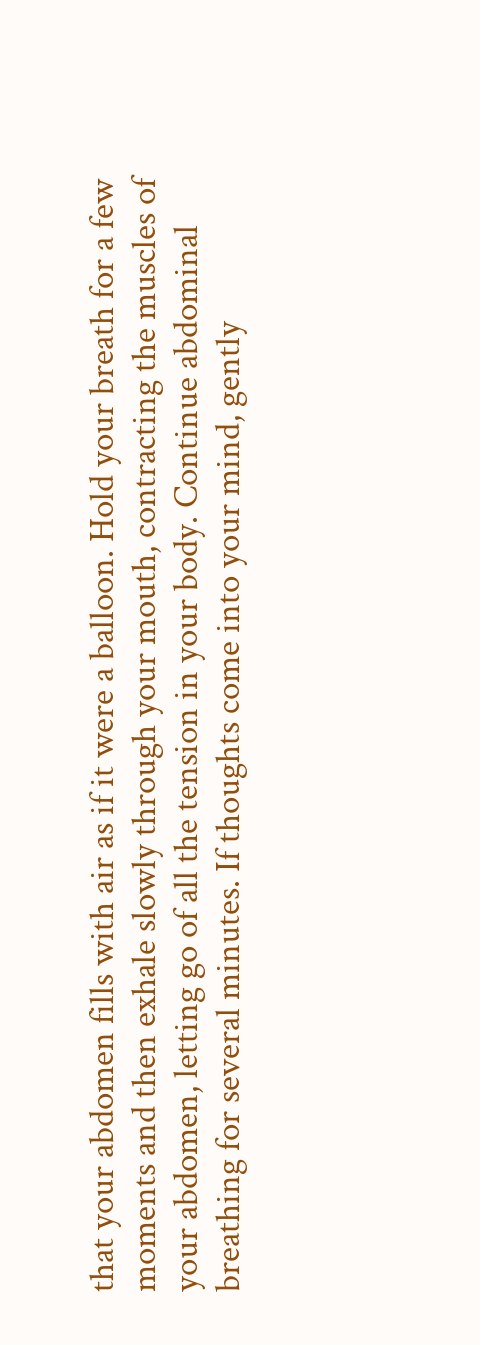that your abdomen fills with air as if it were a balloon. Hold your breath for a few moments and then exhale slowly through your mouth, contracting the muscles of your abdomen, letting go of all the tension in your body. Continue abdominal breathing for several minutes. If thoughts come into your mind, gently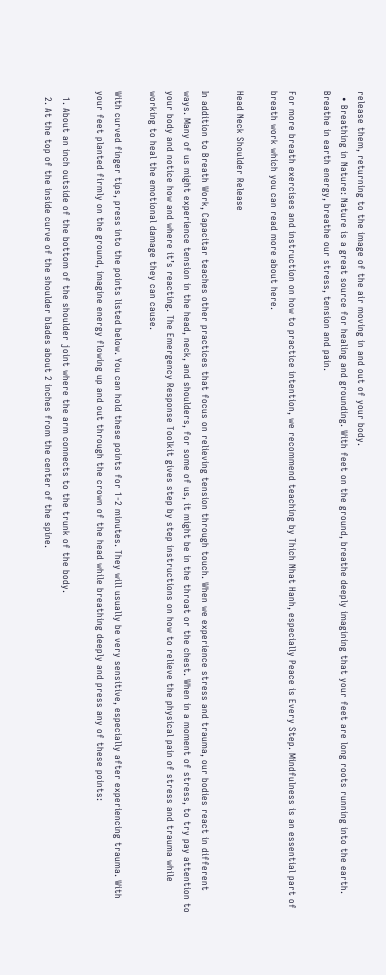release them, returning to the image of the air moving in and out of your body.
  • Breathing in Nature: Nature is a great source for healing and grounding. With feet on the ground, breathe deeply imagining that your feet are long roots running into the earth. Breathe in earth energy, breathe our stress, tension and pain.

For more breath exercises and instruction on how to practice intention, we recommend teaching by Thich Nhat Hanh, especially Peace is Every Step. Mindfulness is an essential part of breath work which you can read more about here.

Head Neck Shoulder Release

In addition to Breath Work, Capacitar teaches other practices that focus on relieving tension through touch. When we experience stress and trauma, our bodies react in different ways. Many of us might experience tension in the head, neck, and shoulders, for some of us, it might be in the throat or the chest. When in a moment of stress, to try pay attention to your body and notice how and where it’s reacting. The Emergency Response Toolkit gives step by step instructions on how to relieve the physical pain of stress and trauma while working to heal the emotional damage they can cause.

With curved finger tips, press into the points listed below. You can hold these points for 1-2 minutes. They will usually be very sensitive, especially after experiencing trauma. With your feet planted firmly on the ground, imagine energy flowing up and out through the crown of the head while breathing deeply and press any of these points:

  1. About an inch outside of the bottom of the shoulder joint where the arm connects to the trunk of the body.
  2. At the top of the inside curve of the shoulder blades about 2 inches from the center of the spine.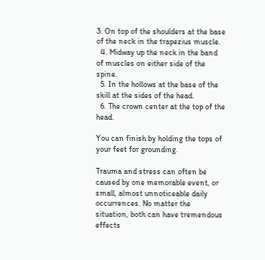3. On top of the shoulders at the base of the neck in the trapezius muscle.
  4. Midway up the neck in the band of muscles on either side of the spine.
  5. In the hollows at the base of the skill at the sides of the head.
  6. The crown center at the top of the head.

You can finish by holding the tops of your feet for grounding.

Trauma and stress can often be caused by one memorable event, or small, almost unnoticeable daily occurrences. No matter the situation, both can have tremendous effects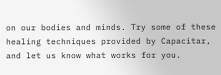on our bodies and minds. Try some of these healing techniques provided by Capacitar, and let us know what works for you.